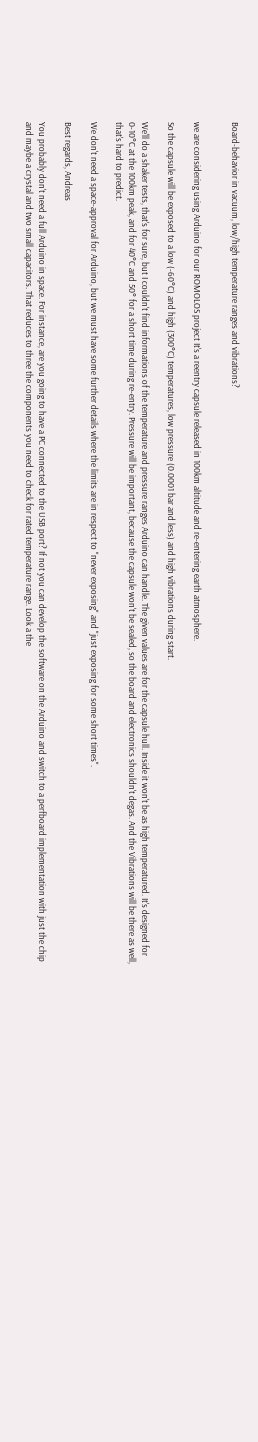Board-behavior in vacuum, low/high temperature ranges and vibrations?


we are considering using Arduino for our ROMOLOS project It's a reentry capsule released in 100km altitude and re-entering earth atmosphere.

So the capsule will be exposed to a low (-60°C) and high (300°C) temperatures, low pressure (0.0001 bar and less) and high vibrations during start.

We'll do a shaker tests, that's for sure, but I couldn't find informations of the temperature and pressure ranges Arduino can handle. The given values are for the capsule hull. Inside it won't be as high temperatured. It's designed for 0-10°C at the 100km peak, and for 40°C and 50° for a short time during re-entry. Pressure will be important, because the capsule won't be sealed, so the board and electronics shouldn't degas. And the Vibrations will be there as well, that's hard to predict.

We don't need a space-approval for Arduino, but we must have some further details where the limits are in respect to "never exposing" and "just exposing for some short times".

Best regards, Andreas

You probably don't need a full Arduino in space. For instance, are you going to have a PC connected to the USB port? If not you can develop the software on the Arduino and switch to a perfboard implementation with just the chip and maybe a crystal and two small capacitors. That reduces to three the components you need to check for rated temperature range. Look a the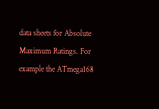data sheets for Absolute Maximum Ratings. For example the ATmega168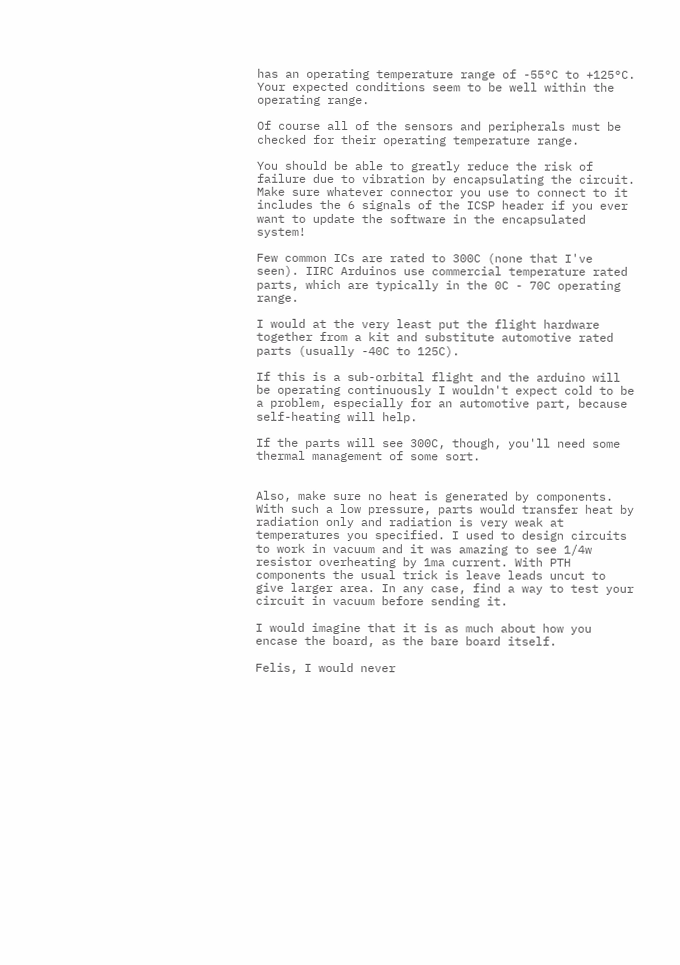has an operating temperature range of -55°C to +125°C. Your expected conditions seem to be well within the operating range.

Of course all of the sensors and peripherals must be checked for their operating temperature range.

You should be able to greatly reduce the risk of failure due to vibration by encapsulating the circuit. Make sure whatever connector you use to connect to it includes the 6 signals of the ICSP header if you ever want to update the software in the encapsulated system!

Few common ICs are rated to 300C (none that I've seen). IIRC Arduinos use commercial temperature rated parts, which are typically in the 0C - 70C operating range.

I would at the very least put the flight hardware together from a kit and substitute automotive rated parts (usually -40C to 125C).

If this is a sub-orbital flight and the arduino will be operating continuously I wouldn't expect cold to be a problem, especially for an automotive part, because self-heating will help.

If the parts will see 300C, though, you'll need some thermal management of some sort.


Also, make sure no heat is generated by components. With such a low pressure, parts would transfer heat by radiation only and radiation is very weak at temperatures you specified. I used to design circuits to work in vacuum and it was amazing to see 1/4w resistor overheating by 1ma current. With PTH components the usual trick is leave leads uncut to give larger area. In any case, find a way to test your circuit in vacuum before sending it.

I would imagine that it is as much about how you encase the board, as the bare board itself.

Felis, I would never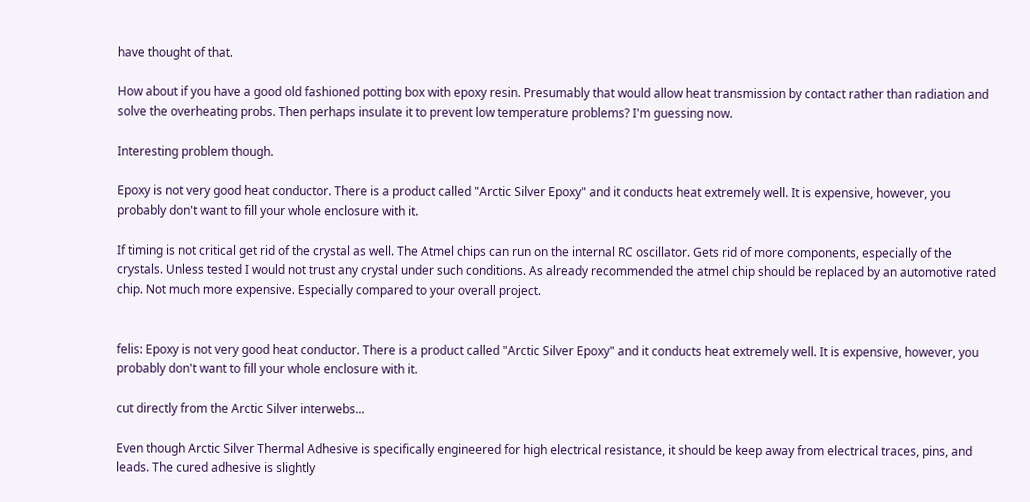have thought of that.

How about if you have a good old fashioned potting box with epoxy resin. Presumably that would allow heat transmission by contact rather than radiation and solve the overheating probs. Then perhaps insulate it to prevent low temperature problems? I'm guessing now.

Interesting problem though.

Epoxy is not very good heat conductor. There is a product called "Arctic Silver Epoxy" and it conducts heat extremely well. It is expensive, however, you probably don't want to fill your whole enclosure with it.

If timing is not critical get rid of the crystal as well. The Atmel chips can run on the internal RC oscillator. Gets rid of more components, especially of the crystals. Unless tested I would not trust any crystal under such conditions. As already recommended the atmel chip should be replaced by an automotive rated chip. Not much more expensive. Especially compared to your overall project.


felis: Epoxy is not very good heat conductor. There is a product called "Arctic Silver Epoxy" and it conducts heat extremely well. It is expensive, however, you probably don't want to fill your whole enclosure with it.

cut directly from the Arctic Silver interwebs...

Even though Arctic Silver Thermal Adhesive is specifically engineered for high electrical resistance, it should be keep away from electrical traces, pins, and leads. The cured adhesive is slightly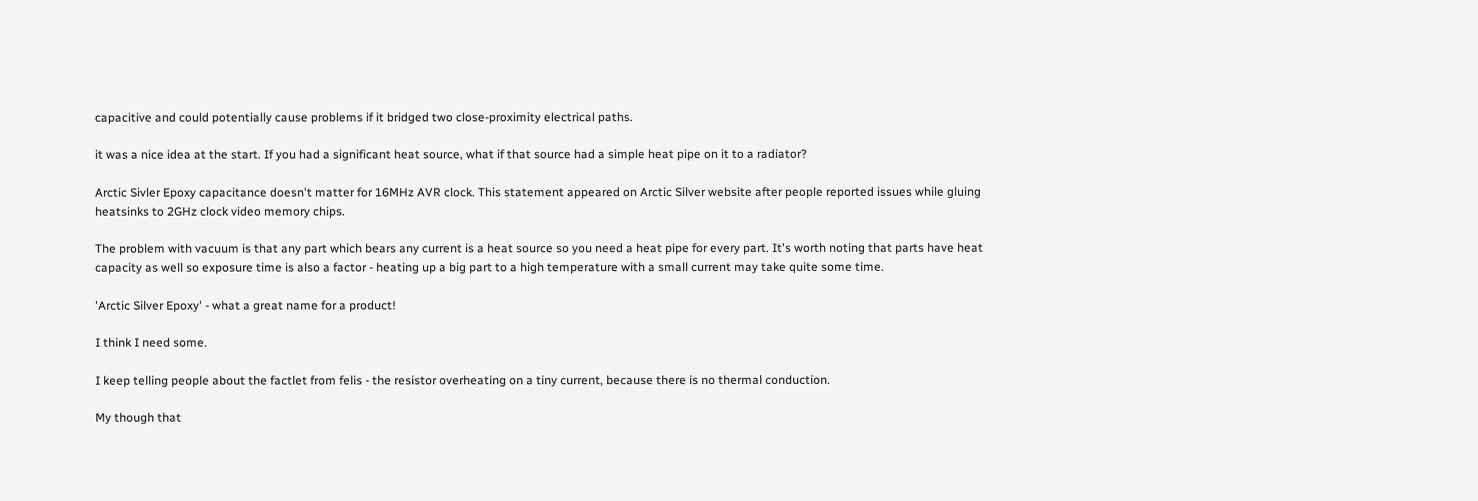capacitive and could potentially cause problems if it bridged two close-proximity electrical paths.

it was a nice idea at the start. If you had a significant heat source, what if that source had a simple heat pipe on it to a radiator?

Arctic Sivler Epoxy capacitance doesn't matter for 16MHz AVR clock. This statement appeared on Arctic Silver website after people reported issues while gluing heatsinks to 2GHz clock video memory chips.

The problem with vacuum is that any part which bears any current is a heat source so you need a heat pipe for every part. It's worth noting that parts have heat capacity as well so exposure time is also a factor - heating up a big part to a high temperature with a small current may take quite some time.

'Arctic Silver Epoxy' - what a great name for a product!

I think I need some.

I keep telling people about the factlet from felis - the resistor overheating on a tiny current, because there is no thermal conduction.

My though that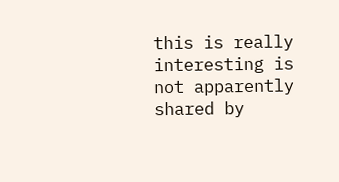this is really interesting is not apparently shared by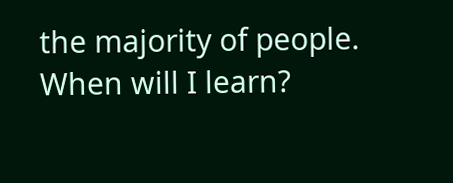the majority of people. When will I learn?